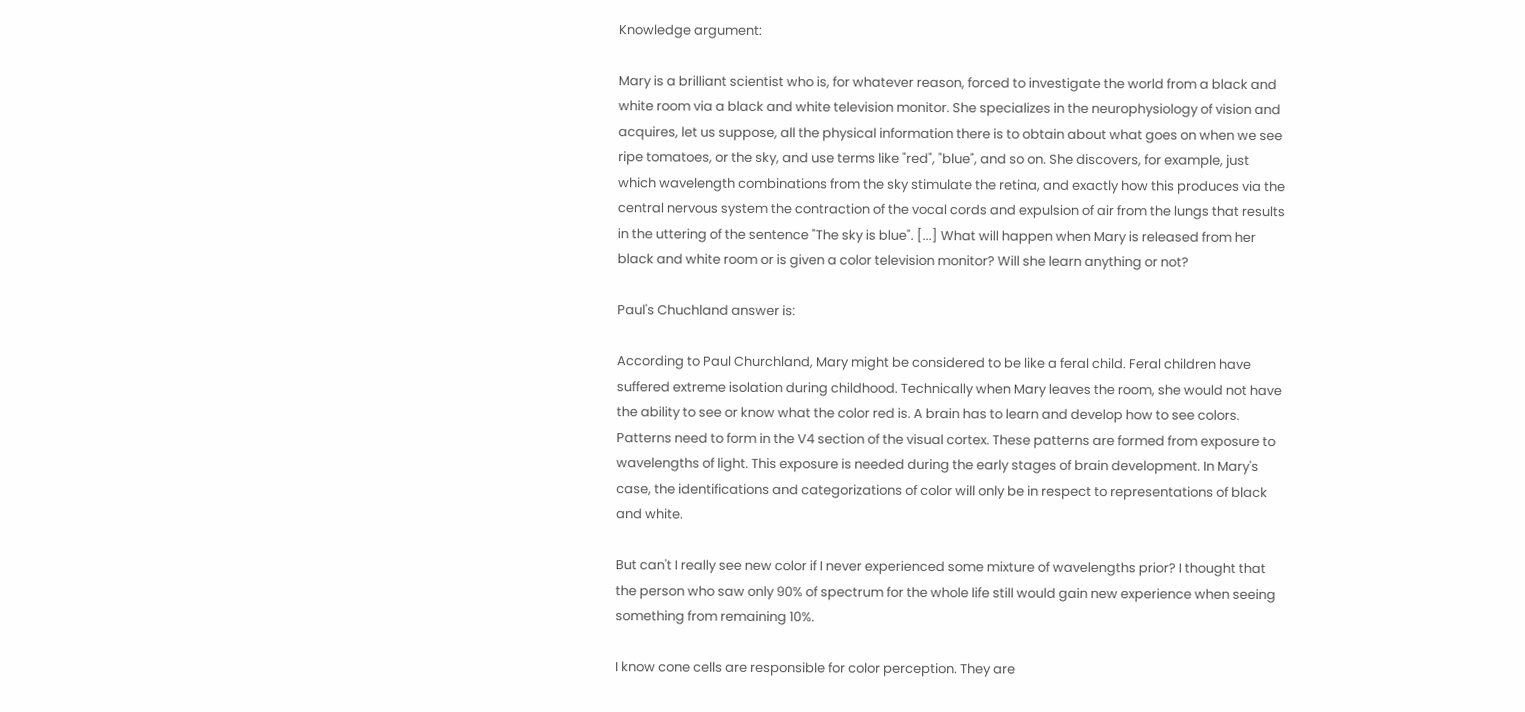Knowledge argument:

Mary is a brilliant scientist who is, for whatever reason, forced to investigate the world from a black and white room via a black and white television monitor. She specializes in the neurophysiology of vision and acquires, let us suppose, all the physical information there is to obtain about what goes on when we see ripe tomatoes, or the sky, and use terms like "red", "blue", and so on. She discovers, for example, just which wavelength combinations from the sky stimulate the retina, and exactly how this produces via the central nervous system the contraction of the vocal cords and expulsion of air from the lungs that results in the uttering of the sentence "The sky is blue". [...] What will happen when Mary is released from her black and white room or is given a color television monitor? Will she learn anything or not?

Paul's Chuchland answer is:

According to Paul Churchland, Mary might be considered to be like a feral child. Feral children have suffered extreme isolation during childhood. Technically when Mary leaves the room, she would not have the ability to see or know what the color red is. A brain has to learn and develop how to see colors. Patterns need to form in the V4 section of the visual cortex. These patterns are formed from exposure to wavelengths of light. This exposure is needed during the early stages of brain development. In Mary's case, the identifications and categorizations of color will only be in respect to representations of black and white.

But can't I really see new color if I never experienced some mixture of wavelengths prior? I thought that the person who saw only 90% of spectrum for the whole life still would gain new experience when seeing something from remaining 10%.

I know cone cells are responsible for color perception. They are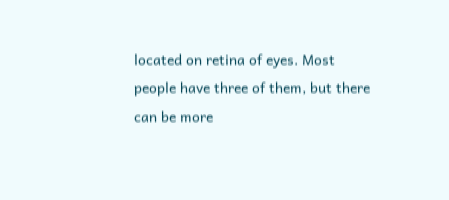located on retina of eyes. Most people have three of them, but there can be more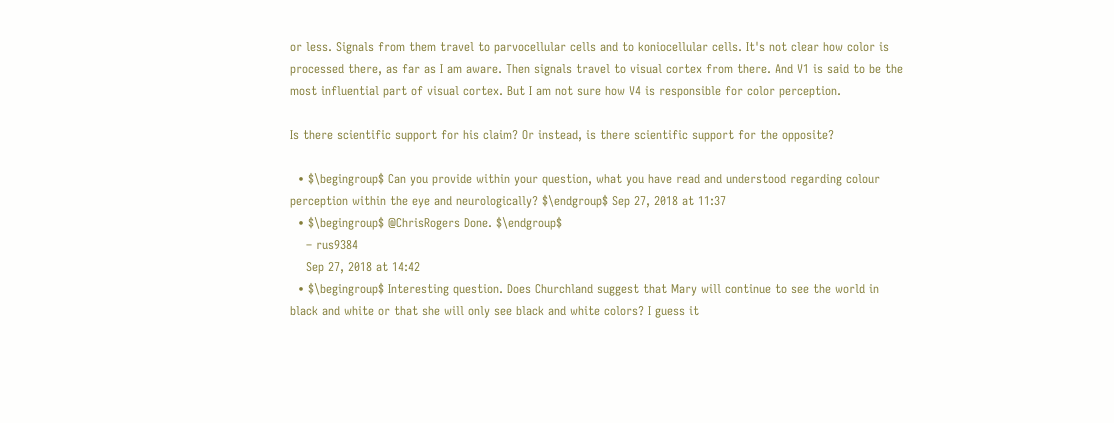or less. Signals from them travel to parvocellular cells and to koniocellular cells. It's not clear how color is processed there, as far as I am aware. Then signals travel to visual cortex from there. And V1 is said to be the most influential part of visual cortex. But I am not sure how V4 is responsible for color perception.

Is there scientific support for his claim? Or instead, is there scientific support for the opposite?

  • $\begingroup$ Can you provide within your question, what you have read and understood regarding colour perception within the eye and neurologically? $\endgroup$ Sep 27, 2018 at 11:37
  • $\begingroup$ @ChrisRogers Done. $\endgroup$
    – rus9384
    Sep 27, 2018 at 14:42
  • $\begingroup$ Interesting question. Does Churchland suggest that Mary will continue to see the world in black and white or that she will only see black and white colors? I guess it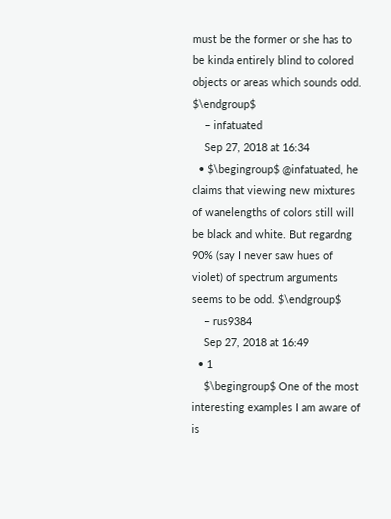must be the former or she has to be kinda entirely blind to colored objects or areas which sounds odd. $\endgroup$
    – infatuated
    Sep 27, 2018 at 16:34
  • $\begingroup$ @infatuated, he claims that viewing new mixtures of wanelengths of colors still will be black and white. But regardng 90% (say I never saw hues of violet) of spectrum arguments seems to be odd. $\endgroup$
    – rus9384
    Sep 27, 2018 at 16:49
  • 1
    $\begingroup$ One of the most interesting examples I am aware of is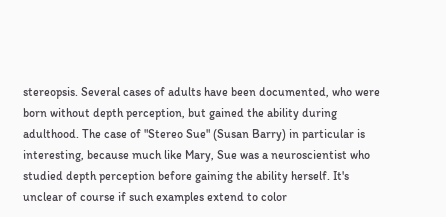stereopsis. Several cases of adults have been documented, who were born without depth perception, but gained the ability during adulthood. The case of "Stereo Sue" (Susan Barry) in particular is interesting, because much like Mary, Sue was a neuroscientist who studied depth perception before gaining the ability herself. It's unclear of course if such examples extend to color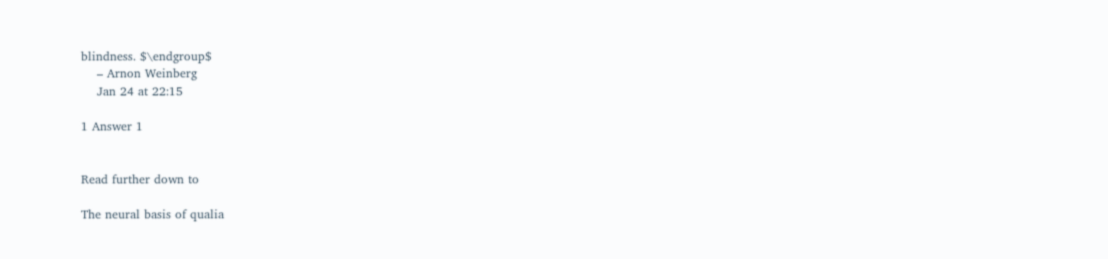blindness. $\endgroup$
    – Arnon Weinberg
    Jan 24 at 22:15

1 Answer 1


Read further down to

The neural basis of qualia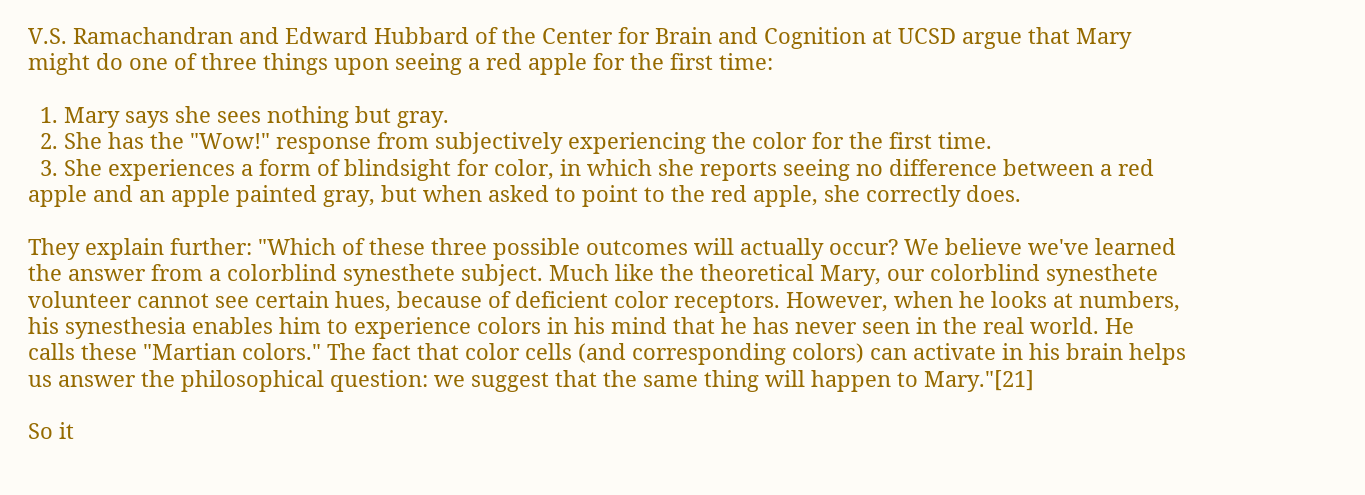V.S. Ramachandran and Edward Hubbard of the Center for Brain and Cognition at UCSD argue that Mary might do one of three things upon seeing a red apple for the first time:

  1. Mary says she sees nothing but gray.
  2. She has the "Wow!" response from subjectively experiencing the color for the first time.
  3. She experiences a form of blindsight for color, in which she reports seeing no difference between a red apple and an apple painted gray, but when asked to point to the red apple, she correctly does.

They explain further: "Which of these three possible outcomes will actually occur? We believe we've learned the answer from a colorblind synesthete subject. Much like the theoretical Mary, our colorblind synesthete volunteer cannot see certain hues, because of deficient color receptors. However, when he looks at numbers, his synesthesia enables him to experience colors in his mind that he has never seen in the real world. He calls these "Martian colors." The fact that color cells (and corresponding colors) can activate in his brain helps us answer the philosophical question: we suggest that the same thing will happen to Mary."[21]

So it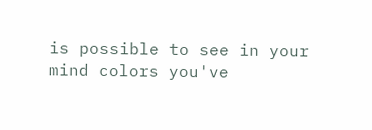is possible to see in your mind colors you've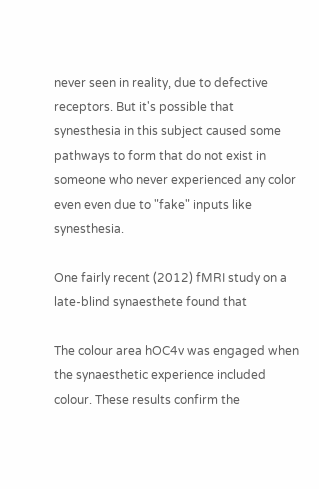never seen in reality, due to defective receptors. But it's possible that synesthesia in this subject caused some pathways to form that do not exist in someone who never experienced any color even even due to "fake" inputs like synesthesia.

One fairly recent (2012) fMRI study on a late-blind synaesthete found that

The colour area hOC4v was engaged when the synaesthetic experience included colour. These results confirm the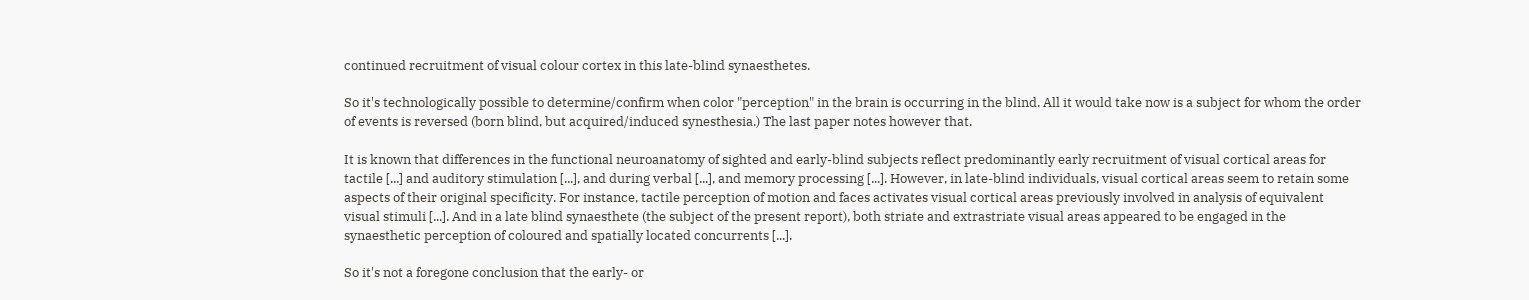continued recruitment of visual colour cortex in this late-blind synaesthetes.

So it's technologically possible to determine/confirm when color "perception" in the brain is occurring in the blind. All it would take now is a subject for whom the order of events is reversed (born blind, but acquired/induced synesthesia.) The last paper notes however that.

It is known that differences in the functional neuroanatomy of sighted and early-blind subjects reflect predominantly early recruitment of visual cortical areas for tactile [...] and auditory stimulation [...], and during verbal [...], and memory processing [...]. However, in late-blind individuals, visual cortical areas seem to retain some aspects of their original specificity. For instance, tactile perception of motion and faces activates visual cortical areas previously involved in analysis of equivalent visual stimuli [...]. And in a late blind synaesthete (the subject of the present report), both striate and extrastriate visual areas appeared to be engaged in the synaesthetic perception of coloured and spatially located concurrents [...].

So it's not a foregone conclusion that the early- or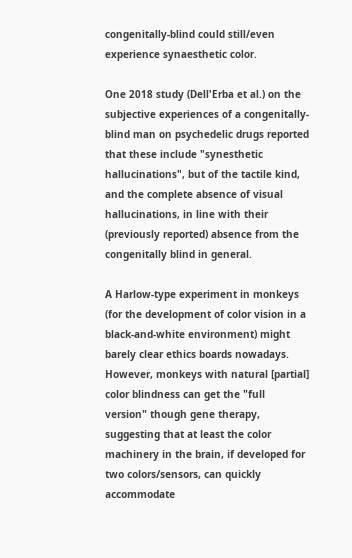congenitally-blind could still/even experience synaesthetic color.

One 2018 study (Dell'Erba et al.) on the subjective experiences of a congenitally-blind man on psychedelic drugs reported that these include "synesthetic hallucinations", but of the tactile kind, and the complete absence of visual hallucinations, in line with their (previously reported) absence from the congenitally blind in general.

A Harlow-type experiment in monkeys (for the development of color vision in a black-and-white environment) might barely clear ethics boards nowadays. However, monkeys with natural [partial] color blindness can get the "full version" though gene therapy, suggesting that at least the color machinery in the brain, if developed for two colors/sensors, can quickly accommodate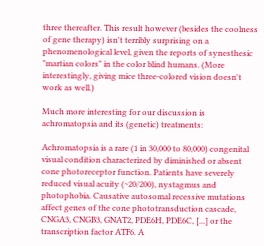three thereafter. This result however (besides the coolness of gene therapy) isn't terribly surprising on a phenomenological level, given the reports of synesthesic "martian colors" in the color blind humans. (More interestingly, giving mice three-colored vision doesn't work as well.)

Much more interesting for our discussion is achromatopsia and its (genetic) treatments:

Achromatopsia is a rare (1 in 30,000 to 80,000) congenital visual condition characterized by diminished or absent cone photoreceptor function. Patients have severely reduced visual acuity (~20/200), nystagmus and photophobia. Causative autosomal recessive mutations affect genes of the cone phototransduction cascade, CNGA3, CNGB3, GNAT2, PDE6H, PDE6C, [...] or the transcription factor ATF6. A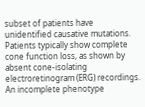subset of patients have unidentified causative mutations. Patients typically show complete cone function loss, as shown by absent cone-isolating electroretinogram (ERG) recordings. An incomplete phenotype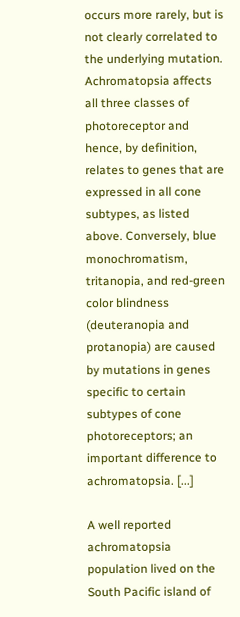occurs more rarely, but is not clearly correlated to the underlying mutation. Achromatopsia affects all three classes of photoreceptor and hence, by definition, relates to genes that are expressed in all cone subtypes, as listed above. Conversely, blue monochromatism, tritanopia, and red-green color blindness (deuteranopia and protanopia) are caused by mutations in genes specific to certain subtypes of cone photoreceptors; an important difference to achromatopsia. [...]

A well reported achromatopsia population lived on the South Pacific island of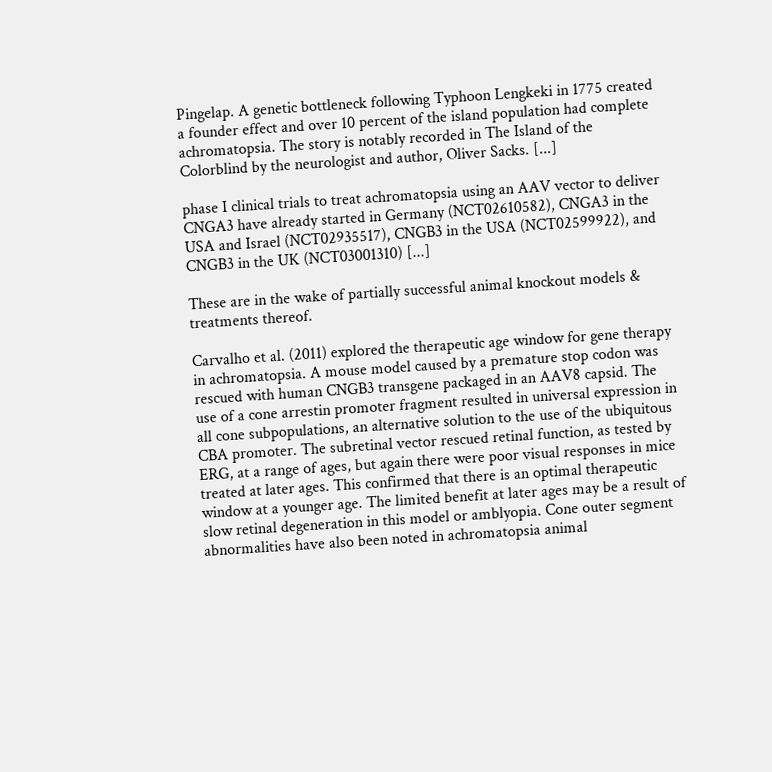Pingelap. A genetic bottleneck following Typhoon Lengkeki in 1775 created a founder effect and over 10 percent of the island population had complete achromatopsia. The story is notably recorded in The Island of the Colorblind by the neurologist and author, Oliver Sacks. [...]

phase I clinical trials to treat achromatopsia using an AAV vector to deliver CNGA3 have already started in Germany (NCT02610582), CNGA3 in the USA and Israel (NCT02935517), CNGB3 in the USA (NCT02599922), and CNGB3 in the UK (NCT03001310) [...]

These are in the wake of partially successful animal knockout models & treatments thereof.

Carvalho et al. (2011) explored the therapeutic age window for gene therapy in achromatopsia. A mouse model caused by a premature stop codon was rescued with human CNGB3 transgene packaged in an AAV8 capsid. The use of a cone arrestin promoter fragment resulted in universal expression in all cone subpopulations, an alternative solution to the use of the ubiquitous CBA promoter. The subretinal vector rescued retinal function, as tested by ERG, at a range of ages, but again there were poor visual responses in mice treated at later ages. This confirmed that there is an optimal therapeutic window at a younger age. The limited benefit at later ages may be a result of slow retinal degeneration in this model or amblyopia. Cone outer segment abnormalities have also been noted in achromatopsia animal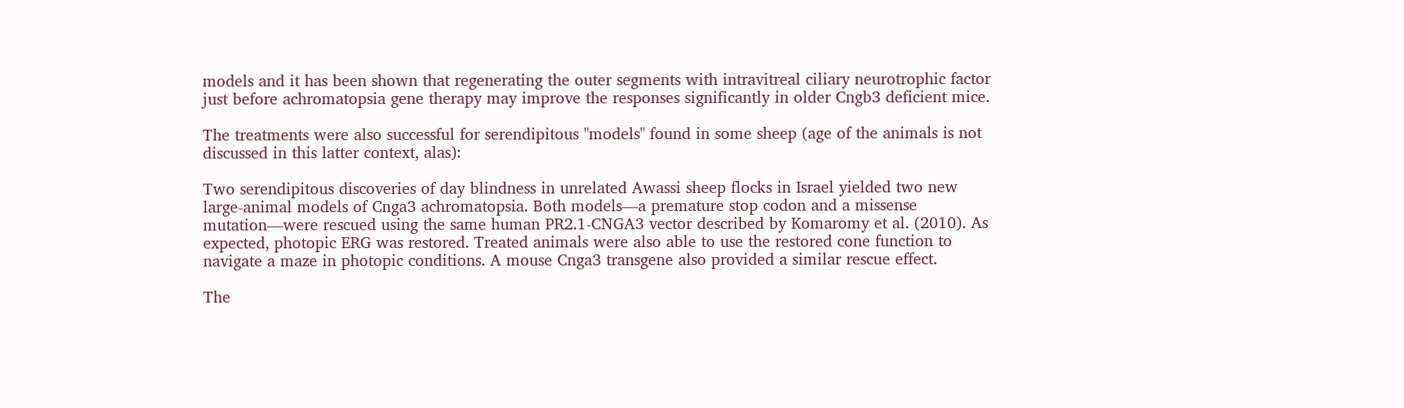models and it has been shown that regenerating the outer segments with intravitreal ciliary neurotrophic factor just before achromatopsia gene therapy may improve the responses significantly in older Cngb3 deficient mice.

The treatments were also successful for serendipitous "models" found in some sheep (age of the animals is not discussed in this latter context, alas):

Two serendipitous discoveries of day blindness in unrelated Awassi sheep flocks in Israel yielded two new large-animal models of Cnga3 achromatopsia. Both models—a premature stop codon and a missense mutation—were rescued using the same human PR2.1-CNGA3 vector described by Komaromy et al. (2010). As expected, photopic ERG was restored. Treated animals were also able to use the restored cone function to navigate a maze in photopic conditions. A mouse Cnga3 transgene also provided a similar rescue effect.

The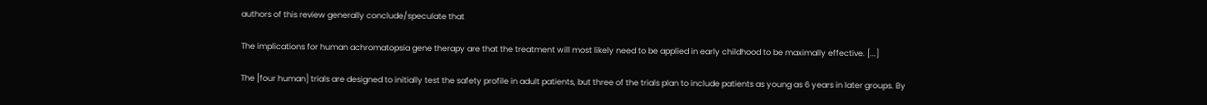authors of this review generally conclude/speculate that

The implications for human achromatopsia gene therapy are that the treatment will most likely need to be applied in early childhood to be maximally effective. [...]

The [four human] trials are designed to initially test the safety profile in adult patients, but three of the trials plan to include patients as young as 6 years in later groups. By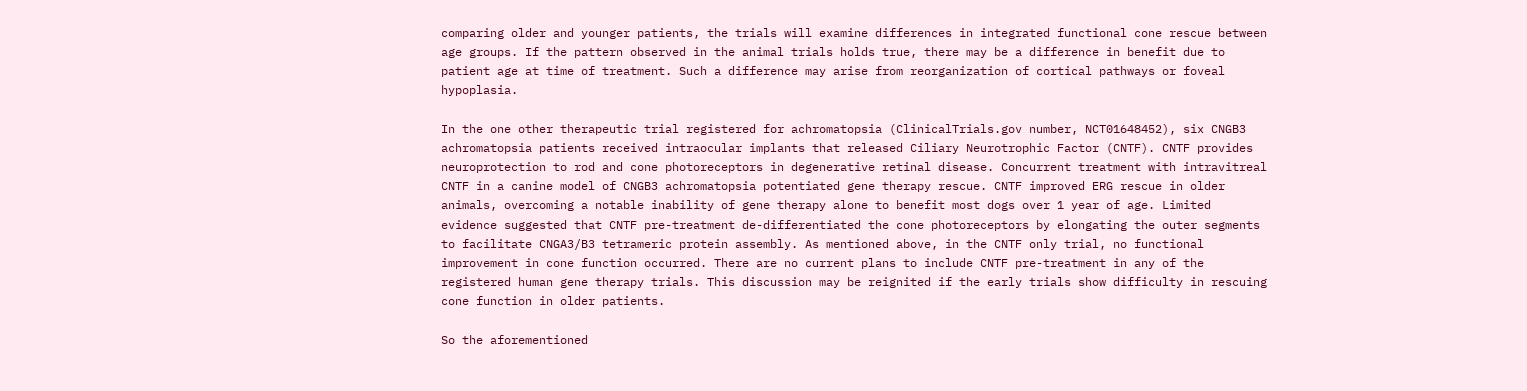comparing older and younger patients, the trials will examine differences in integrated functional cone rescue between age groups. If the pattern observed in the animal trials holds true, there may be a difference in benefit due to patient age at time of treatment. Such a difference may arise from reorganization of cortical pathways or foveal hypoplasia.

In the one other therapeutic trial registered for achromatopsia (ClinicalTrials.gov number, NCT01648452), six CNGB3 achromatopsia patients received intraocular implants that released Ciliary Neurotrophic Factor (CNTF). CNTF provides neuroprotection to rod and cone photoreceptors in degenerative retinal disease. Concurrent treatment with intravitreal CNTF in a canine model of CNGB3 achromatopsia potentiated gene therapy rescue. CNTF improved ERG rescue in older animals, overcoming a notable inability of gene therapy alone to benefit most dogs over 1 year of age. Limited evidence suggested that CNTF pre-treatment de-differentiated the cone photoreceptors by elongating the outer segments to facilitate CNGA3/B3 tetrameric protein assembly. As mentioned above, in the CNTF only trial, no functional improvement in cone function occurred. There are no current plans to include CNTF pre-treatment in any of the registered human gene therapy trials. This discussion may be reignited if the early trials show difficulty in rescuing cone function in older patients.

So the aforementioned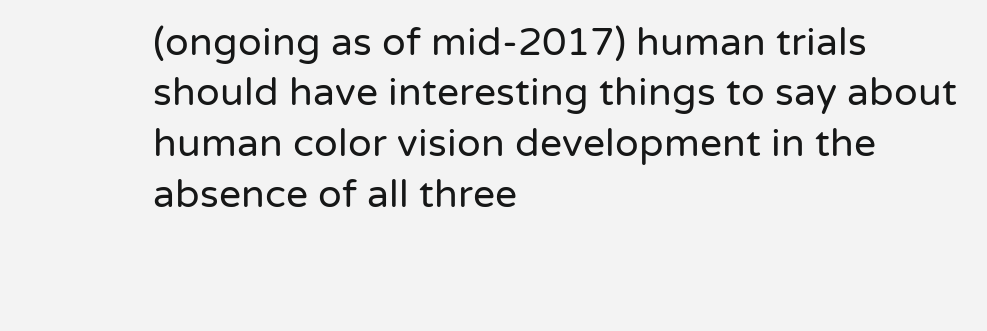(ongoing as of mid-2017) human trials should have interesting things to say about human color vision development in the absence of all three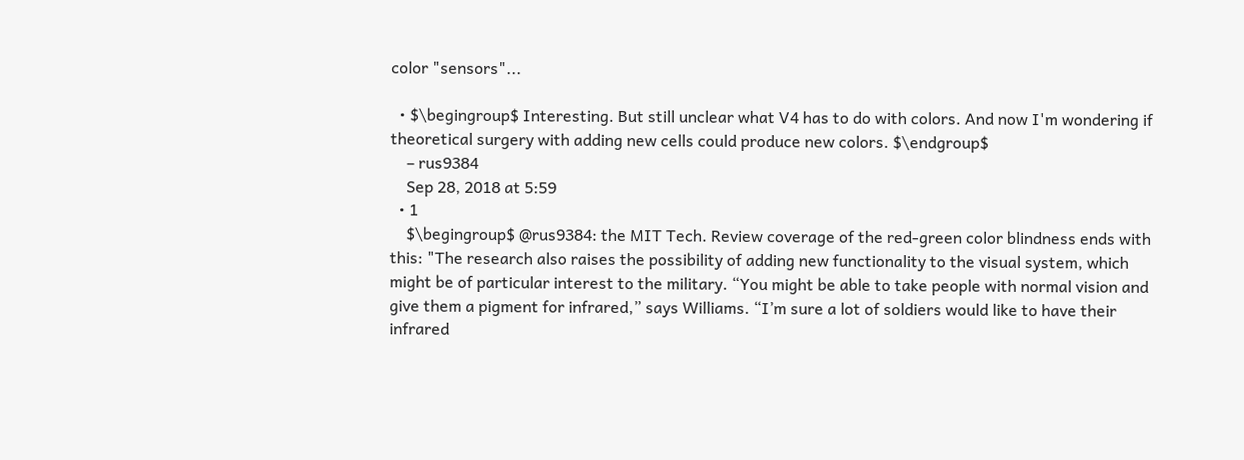color "sensors"...

  • $\begingroup$ Interesting. But still unclear what V4 has to do with colors. And now I'm wondering if theoretical surgery with adding new cells could produce new colors. $\endgroup$
    – rus9384
    Sep 28, 2018 at 5:59
  • 1
    $\begingroup$ @rus9384: the MIT Tech. Review coverage of the red-green color blindness ends with this: "The research also raises the possibility of adding new functionality to the visual system, which might be of particular interest to the military. “You might be able to take people with normal vision and give them a pigment for infrared,” says Williams. “I’m sure a lot of soldiers would like to have their infrared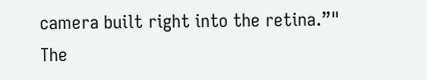camera built right into the retina.”" The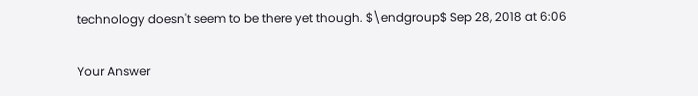technology doesn't seem to be there yet though. $\endgroup$ Sep 28, 2018 at 6:06

Your Answer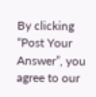By clicking “Post Your Answer”, you agree to our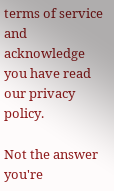terms of service and acknowledge you have read our privacy policy.

Not the answer you're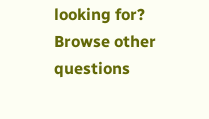looking for? Browse other questions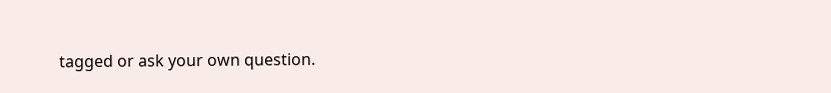tagged or ask your own question.